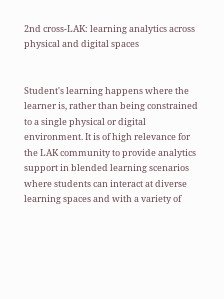2nd cross-LAK: learning analytics across physical and digital spaces


Student's learning happens where the learner is, rather than being constrained to a single physical or digital environment. It is of high relevance for the LAK community to provide analytics support in blended learning scenarios where students can interact at diverse learning spaces and with a variety of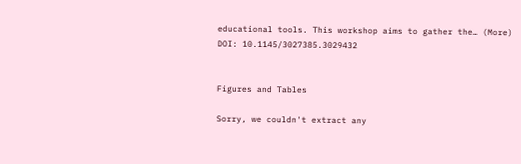educational tools. This workshop aims to gather the… (More)
DOI: 10.1145/3027385.3029432


Figures and Tables

Sorry, we couldn't extract any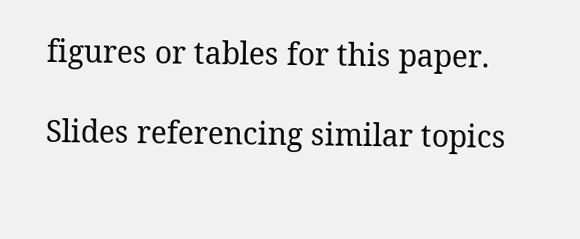figures or tables for this paper.

Slides referencing similar topics